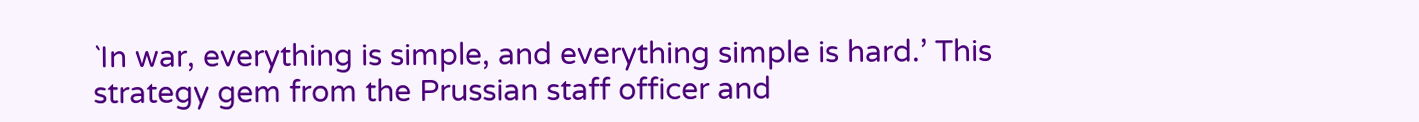`In war, everything is simple, and everything simple is hard.’ This strategy gem from the Prussian staff officer and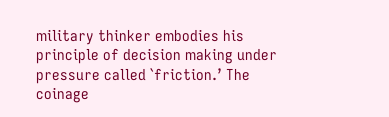military thinker embodies his principle of decision making under pressure called `friction.’ The coinage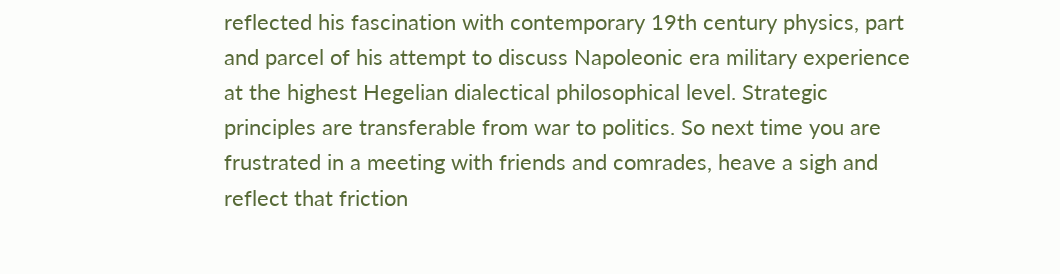reflected his fascination with contemporary 19th century physics, part and parcel of his attempt to discuss Napoleonic era military experience at the highest Hegelian dialectical philosophical level. Strategic principles are transferable from war to politics. So next time you are frustrated in a meeting with friends and comrades, heave a sigh and reflect that friction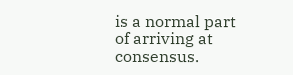is a normal part of arriving at consensus.